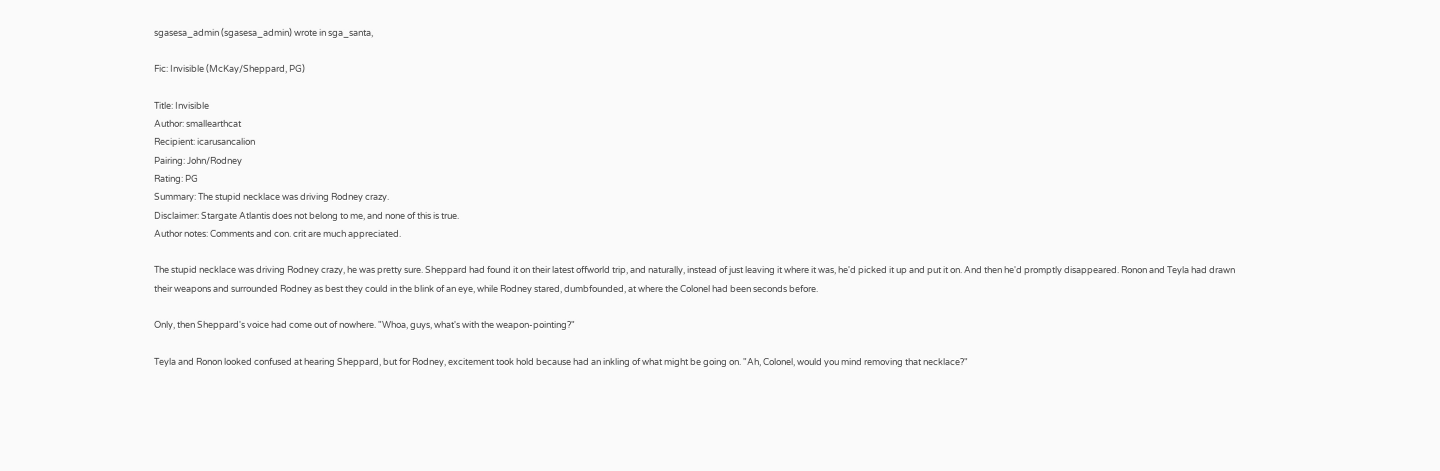sgasesa_admin (sgasesa_admin) wrote in sga_santa,

Fic: Invisible (McKay/Sheppard, PG)

Title: Invisible
Author: smallearthcat
Recipient: icarusancalion
Pairing: John/Rodney
Rating: PG
Summary: The stupid necklace was driving Rodney crazy.
Disclaimer: Stargate Atlantis does not belong to me, and none of this is true.
Author notes: Comments and con. crit are much appreciated.

The stupid necklace was driving Rodney crazy, he was pretty sure. Sheppard had found it on their latest offworld trip, and naturally, instead of just leaving it where it was, he'd picked it up and put it on. And then he'd promptly disappeared. Ronon and Teyla had drawn their weapons and surrounded Rodney as best they could in the blink of an eye, while Rodney stared, dumbfounded, at where the Colonel had been seconds before.

Only, then Sheppard's voice had come out of nowhere. "Whoa, guys, what's with the weapon-pointing?"

Teyla and Ronon looked confused at hearing Sheppard, but for Rodney, excitement took hold because had an inkling of what might be going on. "Ah, Colonel, would you mind removing that necklace?"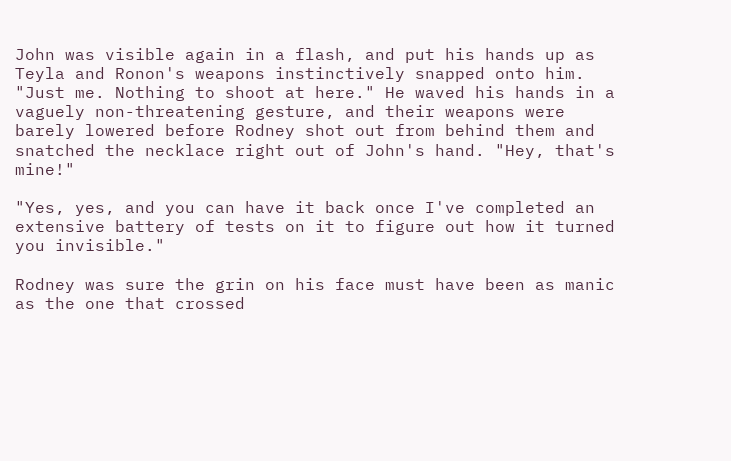John was visible again in a flash, and put his hands up as Teyla and Ronon's weapons instinctively snapped onto him. "Just me. Nothing to shoot at here." He waved his hands in a vaguely non-threatening gesture, and their weapons were barely lowered before Rodney shot out from behind them and snatched the necklace right out of John's hand. "Hey, that's mine!"

"Yes, yes, and you can have it back once I've completed an extensive battery of tests on it to figure out how it turned you invisible."

Rodney was sure the grin on his face must have been as manic as the one that crossed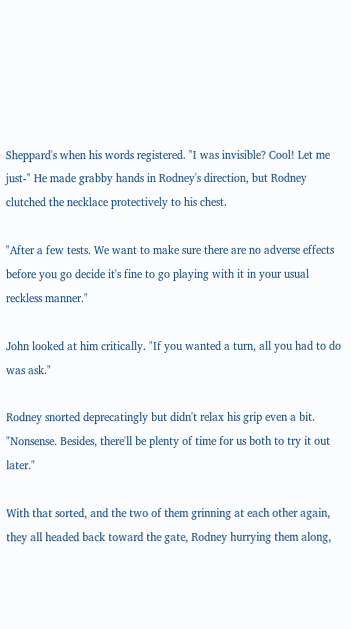Sheppard's when his words registered. "I was invisible? Cool! Let me just-" He made grabby hands in Rodney's direction, but Rodney clutched the necklace protectively to his chest.

"After a few tests. We want to make sure there are no adverse effects before you go decide it's fine to go playing with it in your usual reckless manner."

John looked at him critically. "If you wanted a turn, all you had to do was ask."

Rodney snorted deprecatingly but didn't relax his grip even a bit. "Nonsense. Besides, there'll be plenty of time for us both to try it out later."

With that sorted, and the two of them grinning at each other again, they all headed back toward the gate, Rodney hurrying them along,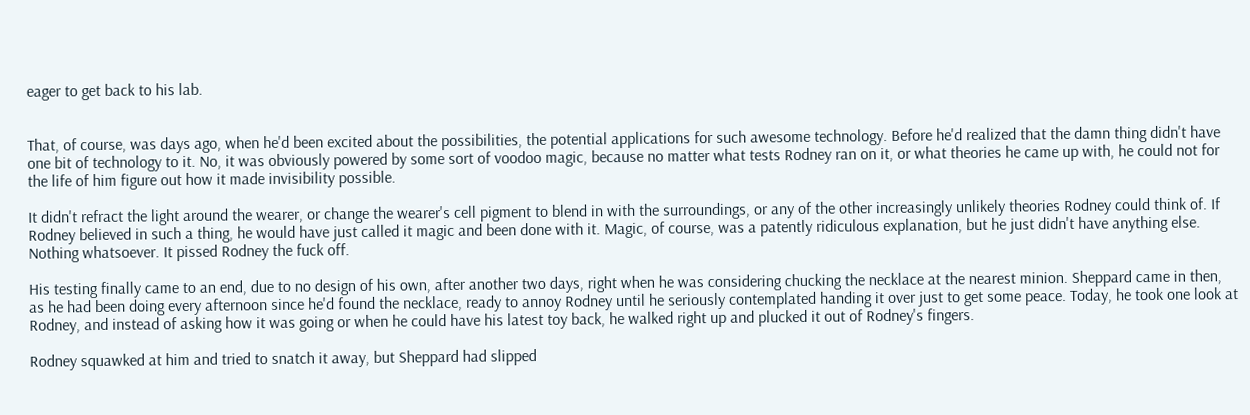eager to get back to his lab.


That, of course, was days ago, when he'd been excited about the possibilities, the potential applications for such awesome technology. Before he'd realized that the damn thing didn't have one bit of technology to it. No, it was obviously powered by some sort of voodoo magic, because no matter what tests Rodney ran on it, or what theories he came up with, he could not for the life of him figure out how it made invisibility possible.

It didn't refract the light around the wearer, or change the wearer's cell pigment to blend in with the surroundings, or any of the other increasingly unlikely theories Rodney could think of. If Rodney believed in such a thing, he would have just called it magic and been done with it. Magic, of course, was a patently ridiculous explanation, but he just didn't have anything else. Nothing whatsoever. It pissed Rodney the fuck off.

His testing finally came to an end, due to no design of his own, after another two days, right when he was considering chucking the necklace at the nearest minion. Sheppard came in then, as he had been doing every afternoon since he'd found the necklace, ready to annoy Rodney until he seriously contemplated handing it over just to get some peace. Today, he took one look at Rodney, and instead of asking how it was going or when he could have his latest toy back, he walked right up and plucked it out of Rodney's fingers.

Rodney squawked at him and tried to snatch it away, but Sheppard had slipped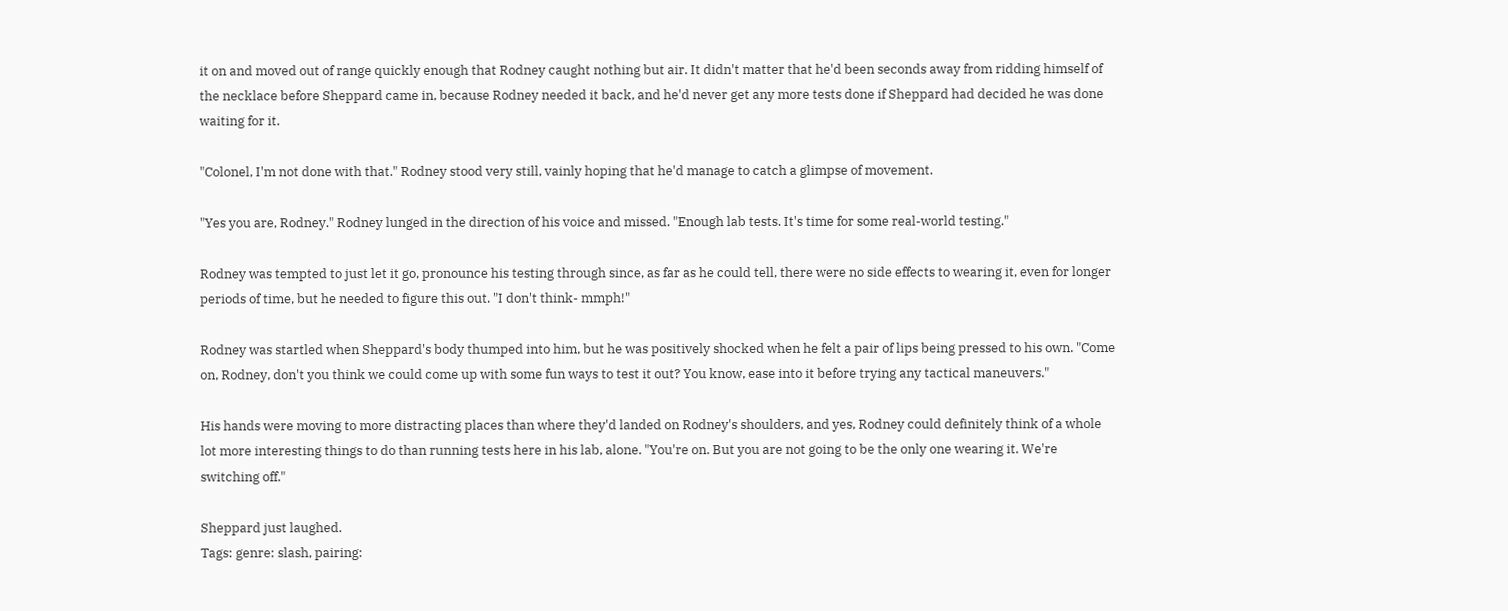it on and moved out of range quickly enough that Rodney caught nothing but air. It didn't matter that he'd been seconds away from ridding himself of the necklace before Sheppard came in, because Rodney needed it back, and he'd never get any more tests done if Sheppard had decided he was done waiting for it.

"Colonel, I'm not done with that." Rodney stood very still, vainly hoping that he'd manage to catch a glimpse of movement.

"Yes you are, Rodney." Rodney lunged in the direction of his voice and missed. "Enough lab tests. It's time for some real-world testing."

Rodney was tempted to just let it go, pronounce his testing through since, as far as he could tell, there were no side effects to wearing it, even for longer periods of time, but he needed to figure this out. "I don't think- mmph!"

Rodney was startled when Sheppard's body thumped into him, but he was positively shocked when he felt a pair of lips being pressed to his own. "Come on, Rodney, don't you think we could come up with some fun ways to test it out? You know, ease into it before trying any tactical maneuvers."

His hands were moving to more distracting places than where they'd landed on Rodney's shoulders, and yes, Rodney could definitely think of a whole lot more interesting things to do than running tests here in his lab, alone. "You're on. But you are not going to be the only one wearing it. We're switching off."

Sheppard just laughed.
Tags: genre: slash, pairing: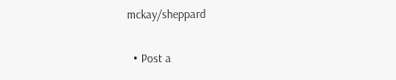mckay/sheppard

  • Post a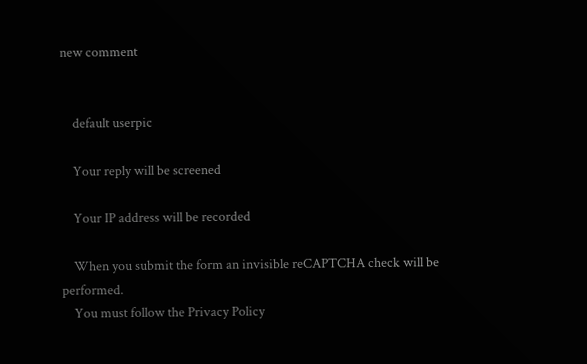new comment


    default userpic

    Your reply will be screened

    Your IP address will be recorded

    When you submit the form an invisible reCAPTCHA check will be performed.
    You must follow the Privacy Policy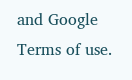and Google Terms of use.